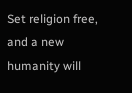Set religion free, and a new humanity will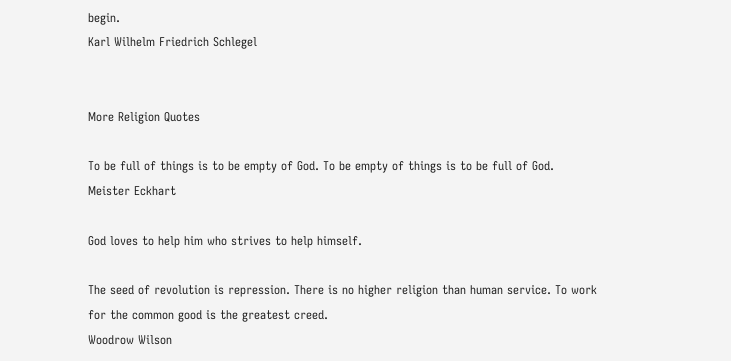begin.
Karl Wilhelm Friedrich Schlegel


More Religion Quotes

To be full of things is to be empty of God. To be empty of things is to be full of God.
Meister Eckhart

God loves to help him who strives to help himself.

The seed of revolution is repression. There is no higher religion than human service. To work for the common good is the greatest creed.
Woodrow Wilson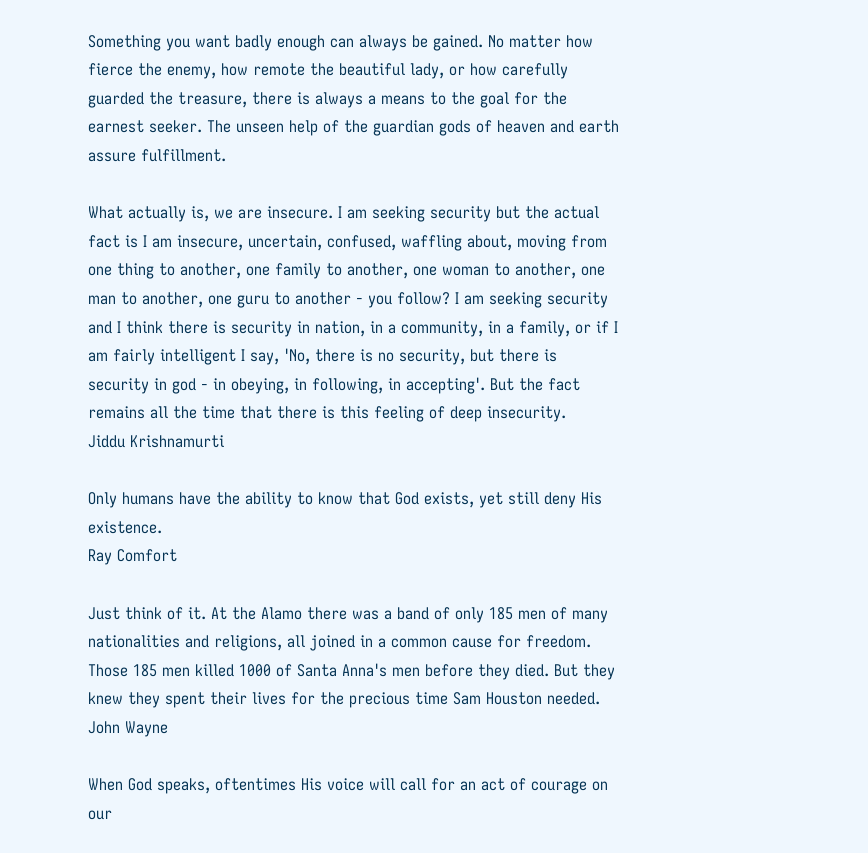Something you want badly enough can always be gained. No matter how fierce the enemy, how remote the beautiful lady, or how carefully guarded the treasure, there is always a means to the goal for the earnest seeker. The unseen help of the guardian gods of heaven and earth assure fulfillment.

What actually is, we are insecure. I am seeking security but the actual fact is I am insecure, uncertain, confused, waffling about, moving from one thing to another, one family to another, one woman to another, one man to another, one guru to another - you follow? I am seeking security and I think there is security in nation, in a community, in a family, or if I am fairly intelligent I say, 'No, there is no security, but there is security in god - in obeying, in following, in accepting'. But the fact remains all the time that there is this feeling of deep insecurity.
Jiddu Krishnamurti

Only humans have the ability to know that God exists, yet still deny His existence.
Ray Comfort

Just think of it. At the Alamo there was a band of only 185 men of many nationalities and religions, all joined in a common cause for freedom. Those 185 men killed 1000 of Santa Anna's men before they died. But they knew they spent their lives for the precious time Sam Houston needed.
John Wayne

When God speaks, oftentimes His voice will call for an act of courage on our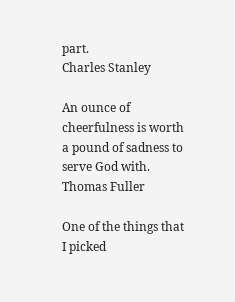part.
Charles Stanley

An ounce of cheerfulness is worth a pound of sadness to serve God with.
Thomas Fuller

One of the things that I picked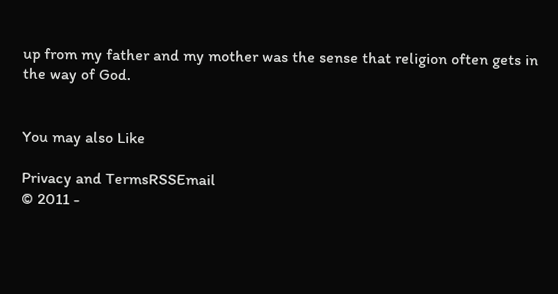up from my father and my mother was the sense that religion often gets in the way of God.


You may also Like

Privacy and TermsRSSEmail
© 2011 -